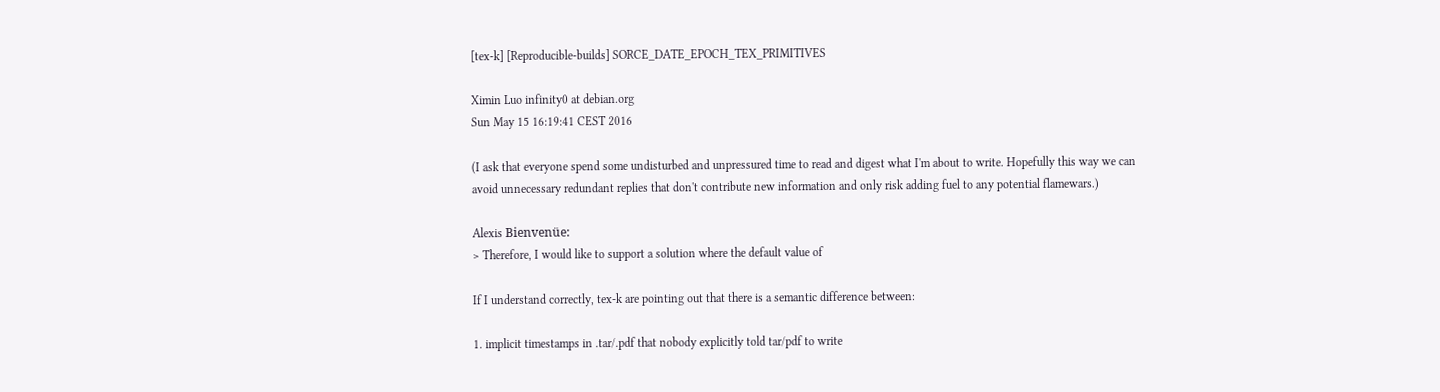[tex-k] [Reproducible-builds] SORCE_DATE_EPOCH_TEX_PRIMITIVES

Ximin Luo infinity0 at debian.org
Sun May 15 16:19:41 CEST 2016

(I ask that everyone spend some undisturbed and unpressured time to read and digest what I'm about to write. Hopefully this way we can avoid unnecessary redundant replies that don't contribute new information and only risk adding fuel to any potential flamewars.)

Alexis Bienvenüe:
> Therefore, I would like to support a solution where the default value of

If I understand correctly, tex-k are pointing out that there is a semantic difference between:

1. implicit timestamps in .tar/.pdf that nobody explicitly told tar/pdf to write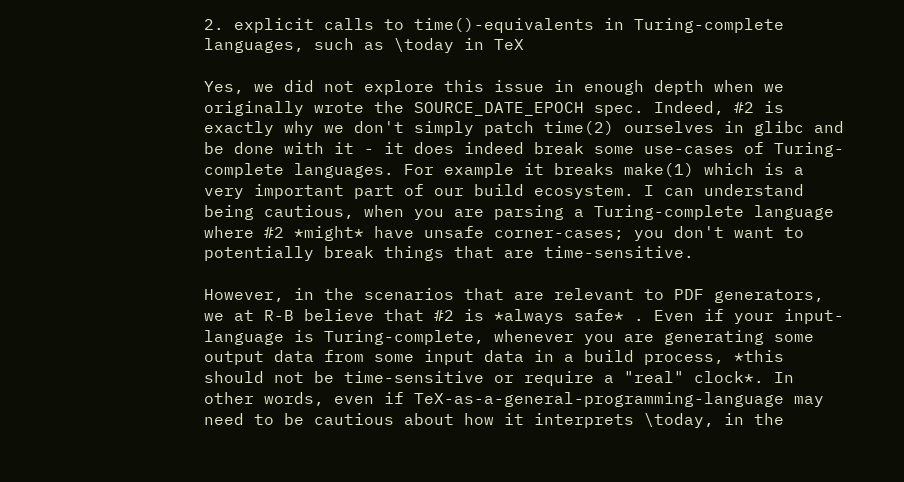2. explicit calls to time()-equivalents in Turing-complete languages, such as \today in TeX

Yes, we did not explore this issue in enough depth when we originally wrote the SOURCE_DATE_EPOCH spec. Indeed, #2 is exactly why we don't simply patch time(2) ourselves in glibc and be done with it - it does indeed break some use-cases of Turing-complete languages. For example it breaks make(1) which is a very important part of our build ecosystem. I can understand being cautious, when you are parsing a Turing-complete language where #2 *might* have unsafe corner-cases; you don't want to potentially break things that are time-sensitive.

However, in the scenarios that are relevant to PDF generators, we at R-B believe that #2 is *always safe* . Even if your input-language is Turing-complete, whenever you are generating some output data from some input data in a build process, *this should not be time-sensitive or require a "real" clock*. In other words, even if TeX-as-a-general-programming-language may need to be cautious about how it interprets \today, in the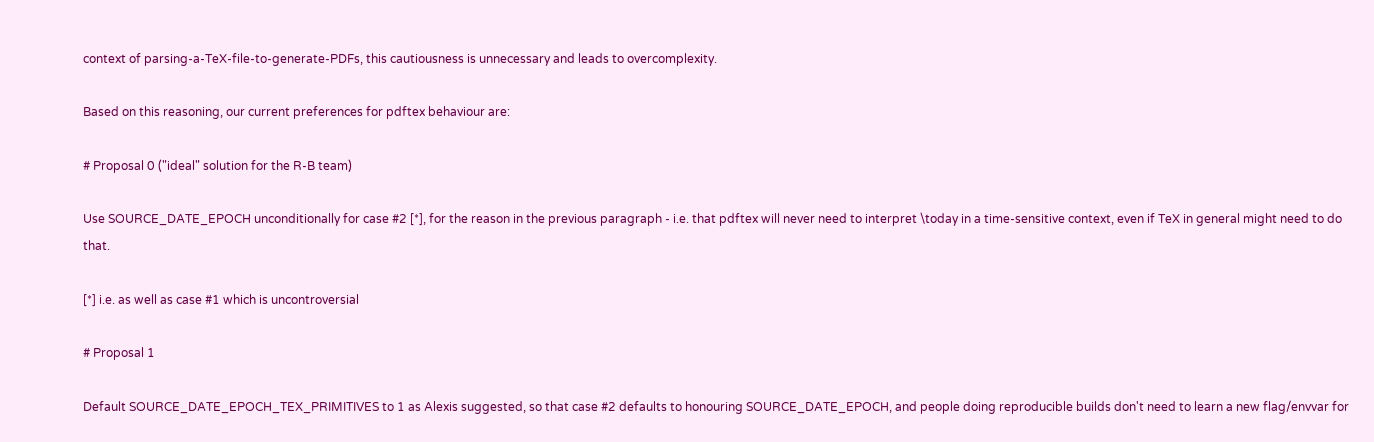context of parsing-a-TeX-file-to-generate-PDFs, this cautiousness is unnecessary and leads to overcomplexity.

Based on this reasoning, our current preferences for pdftex behaviour are:

# Proposal 0 ("ideal" solution for the R-B team)

Use SOURCE_DATE_EPOCH unconditionally for case #2 [*], for the reason in the previous paragraph - i.e. that pdftex will never need to interpret \today in a time-sensitive context, even if TeX in general might need to do that.

[*] i.e. as well as case #1 which is uncontroversial

# Proposal 1

Default SOURCE_DATE_EPOCH_TEX_PRIMITIVES to 1 as Alexis suggested, so that case #2 defaults to honouring SOURCE_DATE_EPOCH, and people doing reproducible builds don't need to learn a new flag/envvar for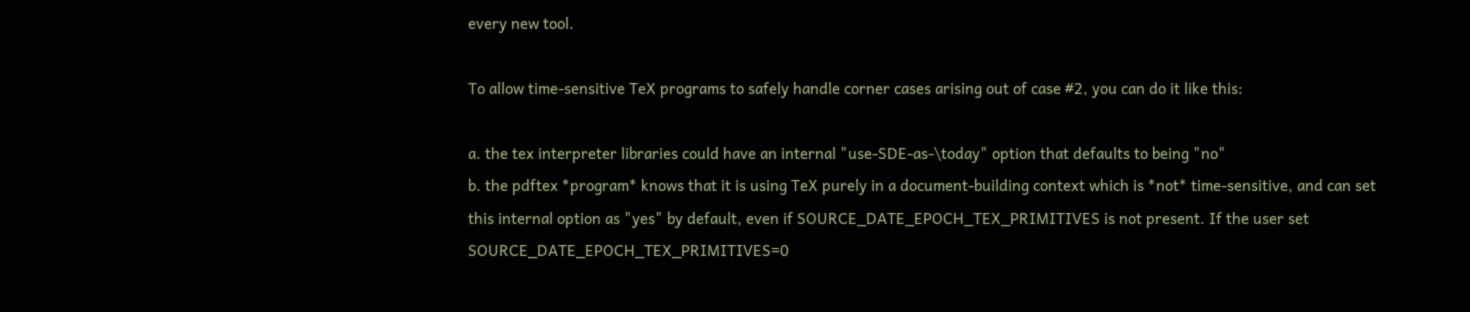every new tool.

To allow time-sensitive TeX programs to safely handle corner cases arising out of case #2, you can do it like this:

a. the tex interpreter libraries could have an internal "use-SDE-as-\today" option that defaults to being "no"
b. the pdftex *program* knows that it is using TeX purely in a document-building context which is *not* time-sensitive, and can set this internal option as "yes" by default, even if SOURCE_DATE_EPOCH_TEX_PRIMITIVES is not present. If the user set SOURCE_DATE_EPOCH_TEX_PRIMITIVES=0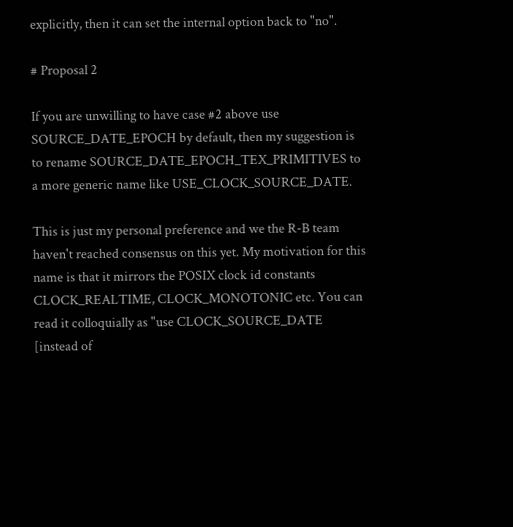explicitly, then it can set the internal option back to "no".

# Proposal 2

If you are unwilling to have case #2 above use SOURCE_DATE_EPOCH by default, then my suggestion is to rename SOURCE_DATE_EPOCH_TEX_PRIMITIVES to a more generic name like USE_CLOCK_SOURCE_DATE.

This is just my personal preference and we the R-B team haven't reached consensus on this yet. My motivation for this name is that it mirrors the POSIX clock id constants CLOCK_REALTIME, CLOCK_MONOTONIC etc. You can read it colloquially as "use CLOCK_SOURCE_DATE [instead of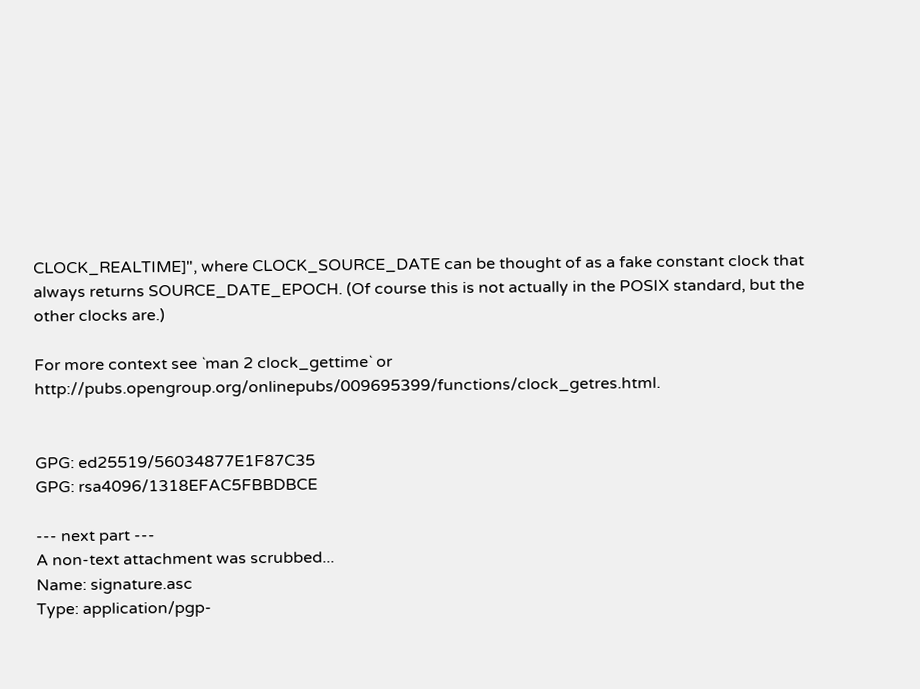CLOCK_REALTIME]", where CLOCK_SOURCE_DATE can be thought of as a fake constant clock that always returns SOURCE_DATE_EPOCH. (Of course this is not actually in the POSIX standard, but the other clocks are.)

For more context see `man 2 clock_gettime` or http://pubs.opengroup.org/onlinepubs/009695399/functions/clock_getres.html.


GPG: ed25519/56034877E1F87C35
GPG: rsa4096/1318EFAC5FBBDBCE

--- next part ---
A non-text attachment was scrubbed...
Name: signature.asc
Type: application/pgp-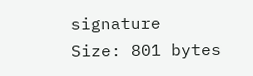signature
Size: 801 bytes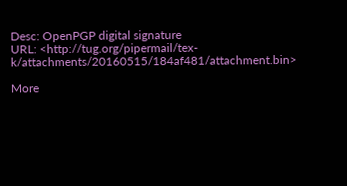Desc: OpenPGP digital signature
URL: <http://tug.org/pipermail/tex-k/attachments/20160515/184af481/attachment.bin>

More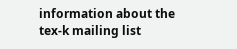information about the tex-k mailing list